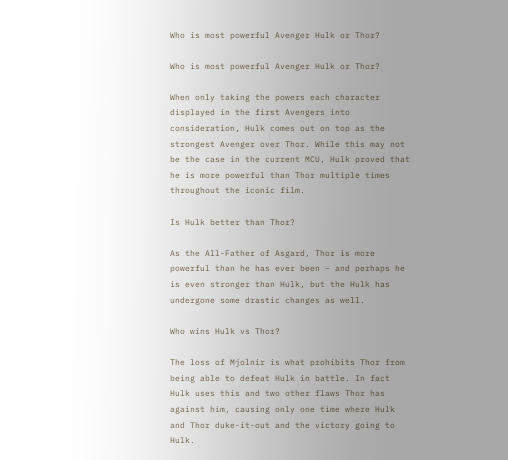Who is most powerful Avenger Hulk or Thor?

Who is most powerful Avenger Hulk or Thor?

When only taking the powers each character displayed in the first Avengers into consideration, Hulk comes out on top as the strongest Avenger over Thor. While this may not be the case in the current MCU, Hulk proved that he is more powerful than Thor multiple times throughout the iconic film.

Is Hulk better than Thor?

As the All-Father of Asgard, Thor is more powerful than he has ever been – and perhaps he is even stronger than Hulk, but the Hulk has undergone some drastic changes as well.

Who wins Hulk vs Thor?

The loss of Mjolnir is what prohibits Thor from being able to defeat Hulk in battle. In fact Hulk uses this and two other flaws Thor has against him, causing only one time where Hulk and Thor duke-it-out and the victory going to Hulk.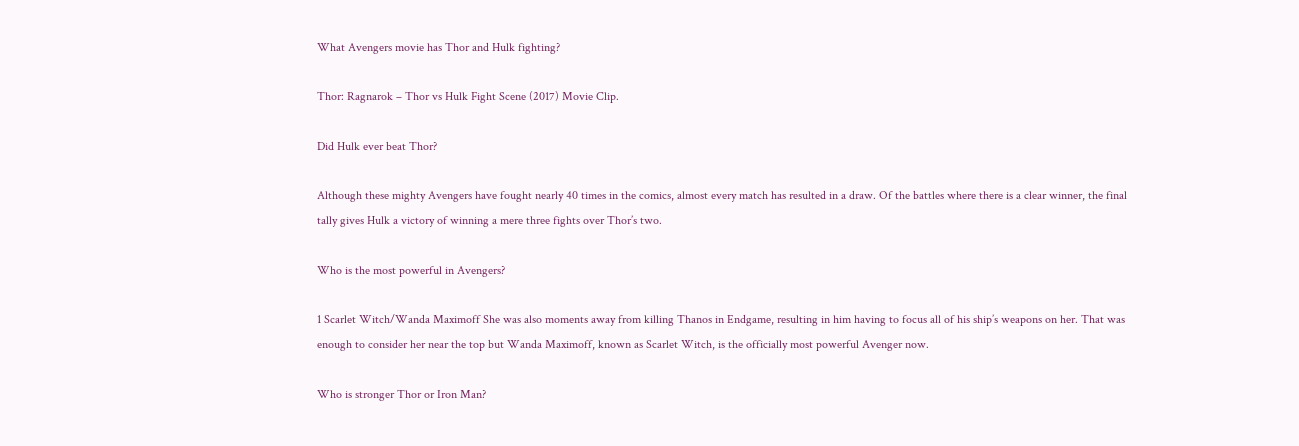What Avengers movie has Thor and Hulk fighting?

Thor: Ragnarok – Thor vs Hulk Fight Scene (2017) Movie Clip.

Did Hulk ever beat Thor?

Although these mighty Avengers have fought nearly 40 times in the comics, almost every match has resulted in a draw. Of the battles where there is a clear winner, the final tally gives Hulk a victory of winning a mere three fights over Thor’s two.

Who is the most powerful in Avengers?

1 Scarlet Witch/Wanda Maximoff She was also moments away from killing Thanos in Endgame, resulting in him having to focus all of his ship’s weapons on her. That was enough to consider her near the top but Wanda Maximoff, known as Scarlet Witch, is the officially most powerful Avenger now.

Who is stronger Thor or Iron Man?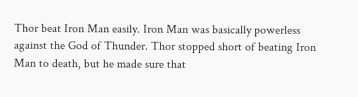Thor beat Iron Man easily. Iron Man was basically powerless against the God of Thunder. Thor stopped short of beating Iron Man to death, but he made sure that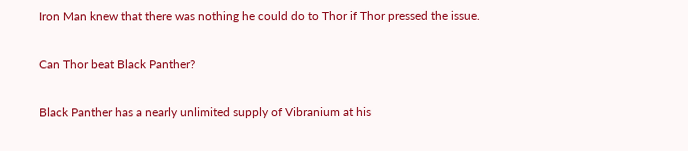Iron Man knew that there was nothing he could do to Thor if Thor pressed the issue.

Can Thor beat Black Panther?

Black Panther has a nearly unlimited supply of Vibranium at his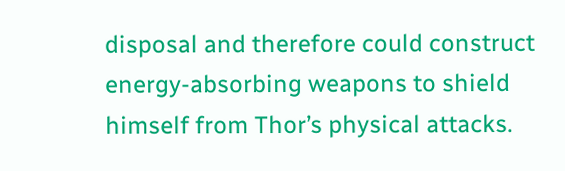disposal and therefore could construct energy-absorbing weapons to shield himself from Thor’s physical attacks.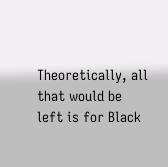Theoretically, all that would be left is for Black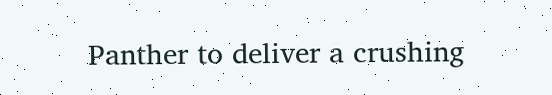Panther to deliver a crushing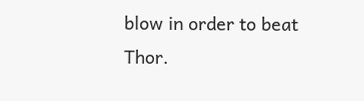blow in order to beat Thor.